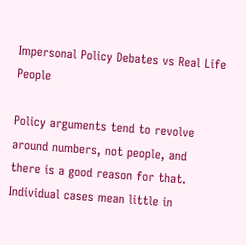Impersonal Policy Debates vs Real Life People

Policy arguments tend to revolve around numbers, not people, and there is a good reason for that. Individual cases mean little in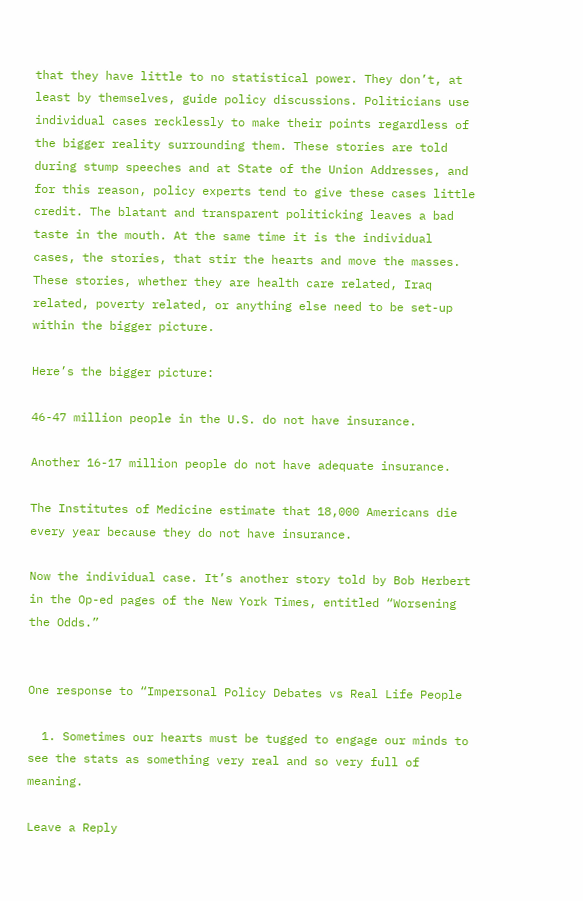that they have little to no statistical power. They don’t, at least by themselves, guide policy discussions. Politicians use individual cases recklessly to make their points regardless of the bigger reality surrounding them. These stories are told during stump speeches and at State of the Union Addresses, and for this reason, policy experts tend to give these cases little credit. The blatant and transparent politicking leaves a bad taste in the mouth. At the same time it is the individual cases, the stories, that stir the hearts and move the masses. These stories, whether they are health care related, Iraq related, poverty related, or anything else need to be set-up within the bigger picture.

Here’s the bigger picture:

46-47 million people in the U.S. do not have insurance.

Another 16-17 million people do not have adequate insurance.

The Institutes of Medicine estimate that 18,000 Americans die every year because they do not have insurance.

Now the individual case. It’s another story told by Bob Herbert in the Op-ed pages of the New York Times, entitled “Worsening the Odds.”


One response to “Impersonal Policy Debates vs Real Life People

  1. Sometimes our hearts must be tugged to engage our minds to see the stats as something very real and so very full of meaning.

Leave a Reply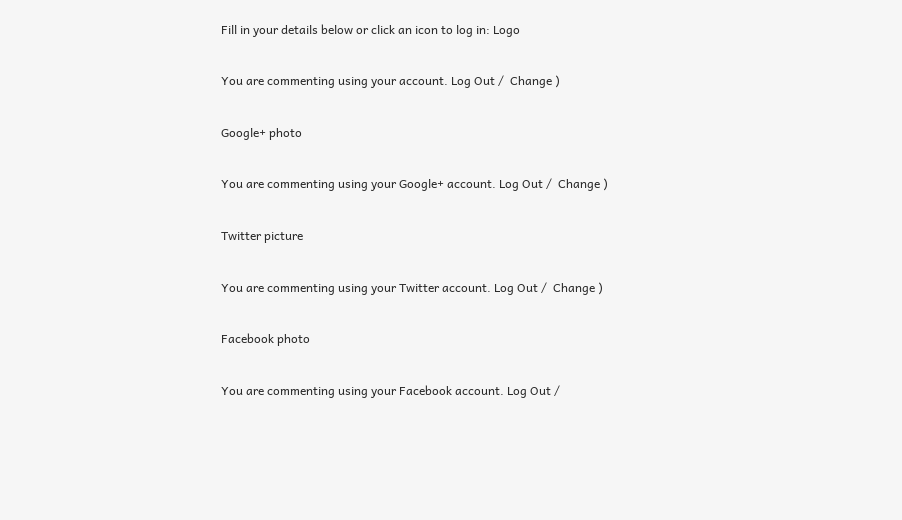Fill in your details below or click an icon to log in: Logo

You are commenting using your account. Log Out /  Change )

Google+ photo

You are commenting using your Google+ account. Log Out /  Change )

Twitter picture

You are commenting using your Twitter account. Log Out /  Change )

Facebook photo

You are commenting using your Facebook account. Log Out /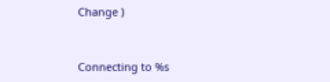Change )


Connecting to %s